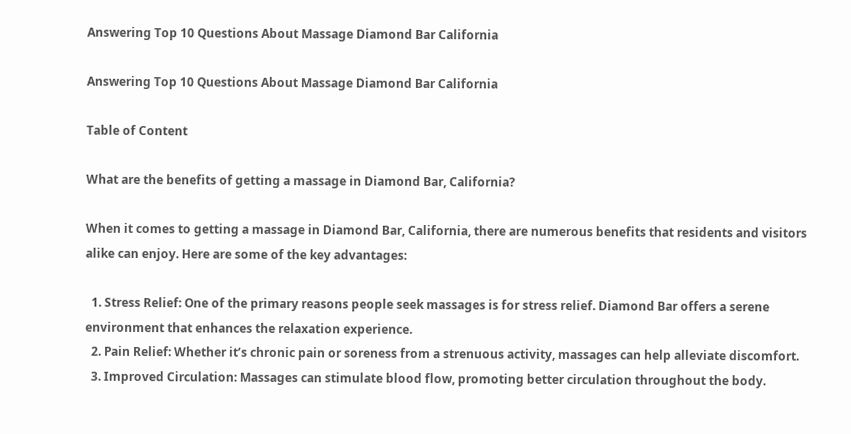Answering Top 10 Questions About Massage Diamond Bar California

Answering Top 10 Questions About Massage Diamond Bar California

Table of Content

What are the benefits of getting a massage in Diamond Bar, California?

When it comes to getting a massage in Diamond Bar, California, there are numerous benefits that residents and visitors alike can enjoy. Here are some of the key advantages:

  1. Stress Relief: One of the primary reasons people seek massages is for stress relief. Diamond Bar offers a serene environment that enhances the relaxation experience.
  2. Pain Relief: Whether it’s chronic pain or soreness from a strenuous activity, massages can help alleviate discomfort.
  3. Improved Circulation: Massages can stimulate blood flow, promoting better circulation throughout the body.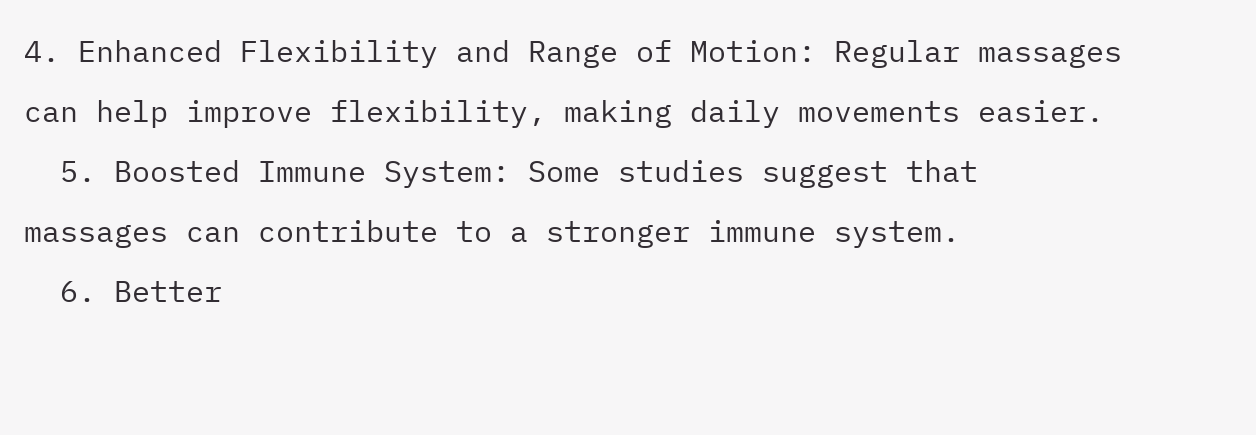4. Enhanced Flexibility and Range of Motion: Regular massages can help improve flexibility, making daily movements easier.
  5. Boosted Immune System: Some studies suggest that massages can contribute to a stronger immune system.
  6. Better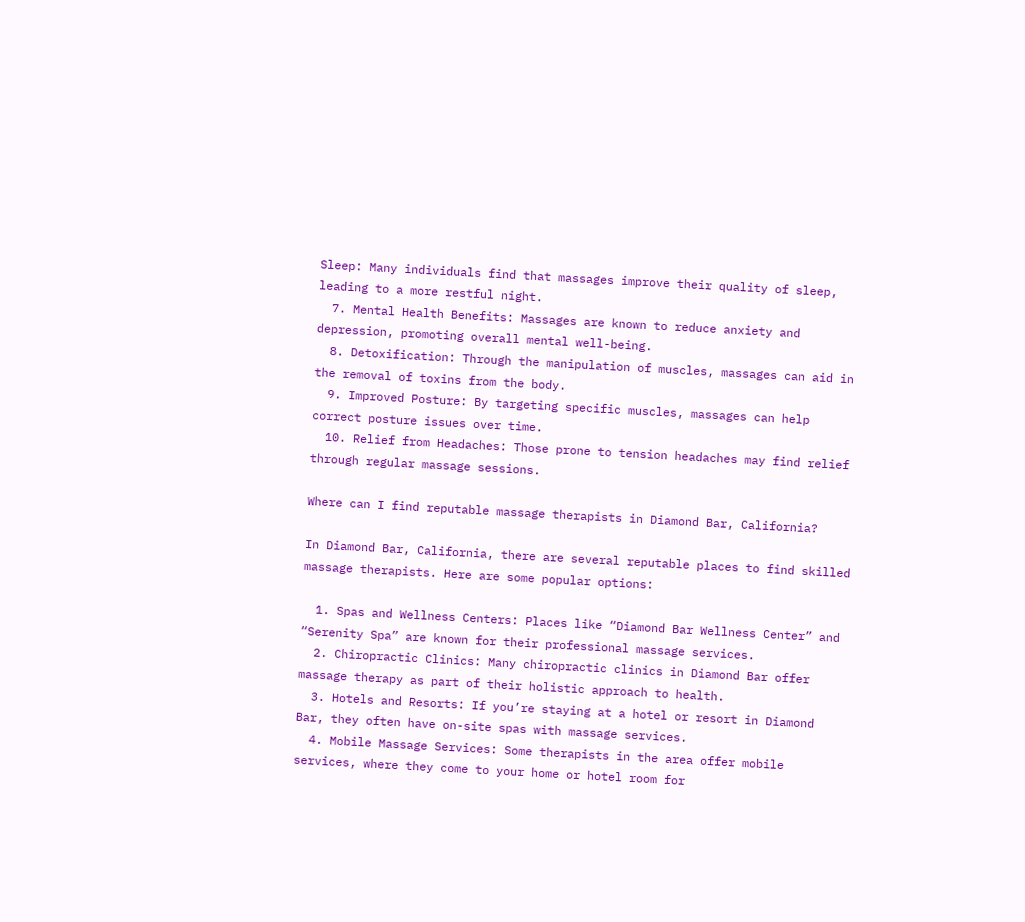Sleep: Many individuals find that massages improve their quality of sleep, leading to a more restful night.
  7. Mental Health Benefits: Massages are known to reduce anxiety and depression, promoting overall mental well-being.
  8. Detoxification: Through the manipulation of muscles, massages can aid in the removal of toxins from the body.
  9. Improved Posture: By targeting specific muscles, massages can help correct posture issues over time.
  10. Relief from Headaches: Those prone to tension headaches may find relief through regular massage sessions.

Where can I find reputable massage therapists in Diamond Bar, California?

In Diamond Bar, California, there are several reputable places to find skilled massage therapists. Here are some popular options:

  1. Spas and Wellness Centers: Places like “Diamond Bar Wellness Center” and “Serenity Spa” are known for their professional massage services.
  2. Chiropractic Clinics: Many chiropractic clinics in Diamond Bar offer massage therapy as part of their holistic approach to health.
  3. Hotels and Resorts: If you’re staying at a hotel or resort in Diamond Bar, they often have on-site spas with massage services.
  4. Mobile Massage Services: Some therapists in the area offer mobile services, where they come to your home or hotel room for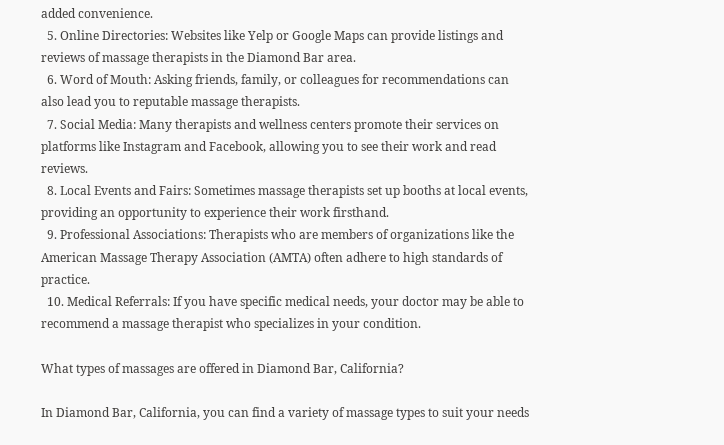added convenience.
  5. Online Directories: Websites like Yelp or Google Maps can provide listings and reviews of massage therapists in the Diamond Bar area.
  6. Word of Mouth: Asking friends, family, or colleagues for recommendations can also lead you to reputable massage therapists.
  7. Social Media: Many therapists and wellness centers promote their services on platforms like Instagram and Facebook, allowing you to see their work and read reviews.
  8. Local Events and Fairs: Sometimes massage therapists set up booths at local events, providing an opportunity to experience their work firsthand.
  9. Professional Associations: Therapists who are members of organizations like the American Massage Therapy Association (AMTA) often adhere to high standards of practice.
  10. Medical Referrals: If you have specific medical needs, your doctor may be able to recommend a massage therapist who specializes in your condition.

What types of massages are offered in Diamond Bar, California?

In Diamond Bar, California, you can find a variety of massage types to suit your needs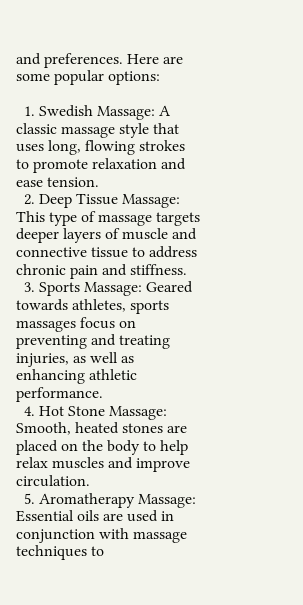and preferences. Here are some popular options:

  1. Swedish Massage: A classic massage style that uses long, flowing strokes to promote relaxation and ease tension.
  2. Deep Tissue Massage: This type of massage targets deeper layers of muscle and connective tissue to address chronic pain and stiffness.
  3. Sports Massage: Geared towards athletes, sports massages focus on preventing and treating injuries, as well as enhancing athletic performance.
  4. Hot Stone Massage: Smooth, heated stones are placed on the body to help relax muscles and improve circulation.
  5. Aromatherapy Massage: Essential oils are used in conjunction with massage techniques to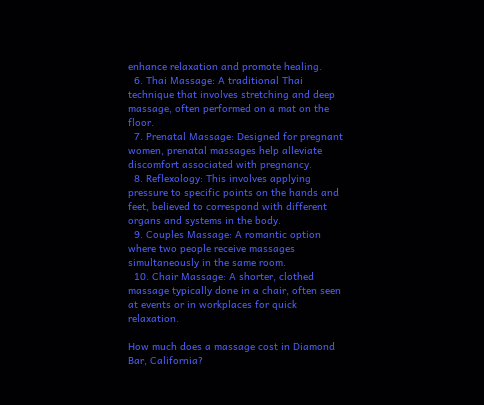enhance relaxation and promote healing.
  6. Thai Massage: A traditional Thai technique that involves stretching and deep massage, often performed on a mat on the floor.
  7. Prenatal Massage: Designed for pregnant women, prenatal massages help alleviate discomfort associated with pregnancy.
  8. Reflexology: This involves applying pressure to specific points on the hands and feet, believed to correspond with different organs and systems in the body.
  9. Couples Massage: A romantic option where two people receive massages simultaneously in the same room.
  10. Chair Massage: A shorter, clothed massage typically done in a chair, often seen at events or in workplaces for quick relaxation.

How much does a massage cost in Diamond Bar, California?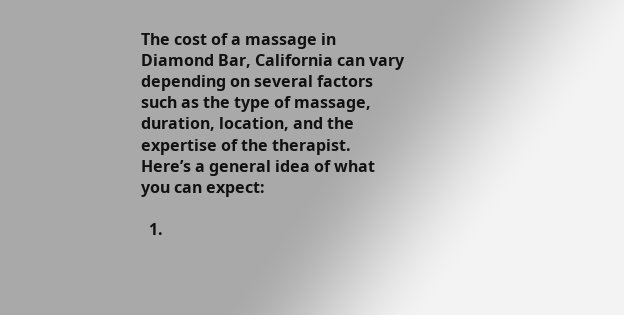The cost of a massage in Diamond Bar, California can vary depending on several factors such as the type of massage, duration, location, and the expertise of the therapist. Here’s a general idea of what you can expect:

  1.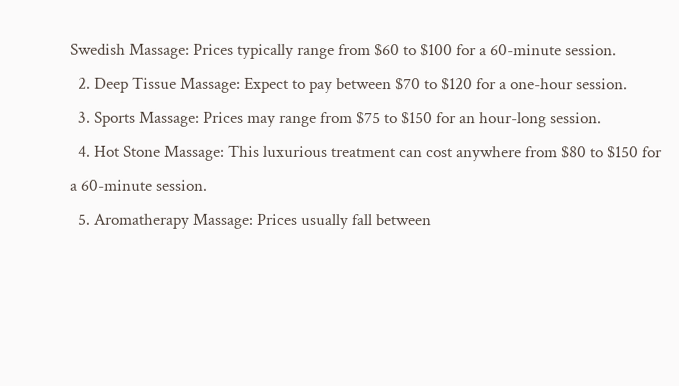Swedish Massage: Prices typically range from $60 to $100 for a 60-minute session.
  2. Deep Tissue Massage: Expect to pay between $70 to $120 for a one-hour session.
  3. Sports Massage: Prices may range from $75 to $150 for an hour-long session.
  4. Hot Stone Massage: This luxurious treatment can cost anywhere from $80 to $150 for a 60-minute session.
  5. Aromatherapy Massage: Prices usually fall between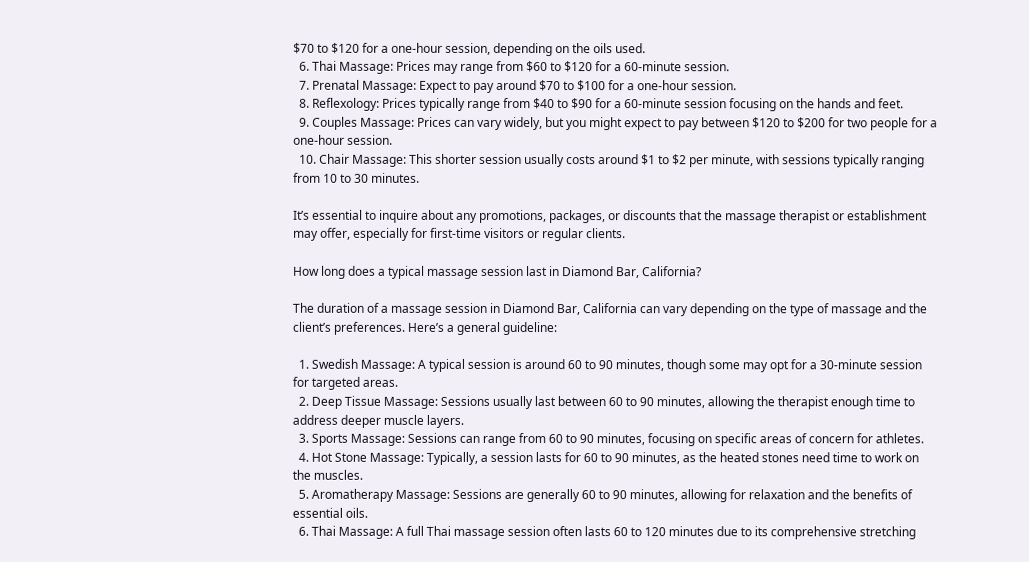$70 to $120 for a one-hour session, depending on the oils used.
  6. Thai Massage: Prices may range from $60 to $120 for a 60-minute session.
  7. Prenatal Massage: Expect to pay around $70 to $100 for a one-hour session.
  8. Reflexology: Prices typically range from $40 to $90 for a 60-minute session focusing on the hands and feet.
  9. Couples Massage: Prices can vary widely, but you might expect to pay between $120 to $200 for two people for a one-hour session.
  10. Chair Massage: This shorter session usually costs around $1 to $2 per minute, with sessions typically ranging from 10 to 30 minutes.

It’s essential to inquire about any promotions, packages, or discounts that the massage therapist or establishment may offer, especially for first-time visitors or regular clients.

How long does a typical massage session last in Diamond Bar, California?

The duration of a massage session in Diamond Bar, California can vary depending on the type of massage and the client’s preferences. Here’s a general guideline:

  1. Swedish Massage: A typical session is around 60 to 90 minutes, though some may opt for a 30-minute session for targeted areas.
  2. Deep Tissue Massage: Sessions usually last between 60 to 90 minutes, allowing the therapist enough time to address deeper muscle layers.
  3. Sports Massage: Sessions can range from 60 to 90 minutes, focusing on specific areas of concern for athletes.
  4. Hot Stone Massage: Typically, a session lasts for 60 to 90 minutes, as the heated stones need time to work on the muscles.
  5. Aromatherapy Massage: Sessions are generally 60 to 90 minutes, allowing for relaxation and the benefits of essential oils.
  6. Thai Massage: A full Thai massage session often lasts 60 to 120 minutes due to its comprehensive stretching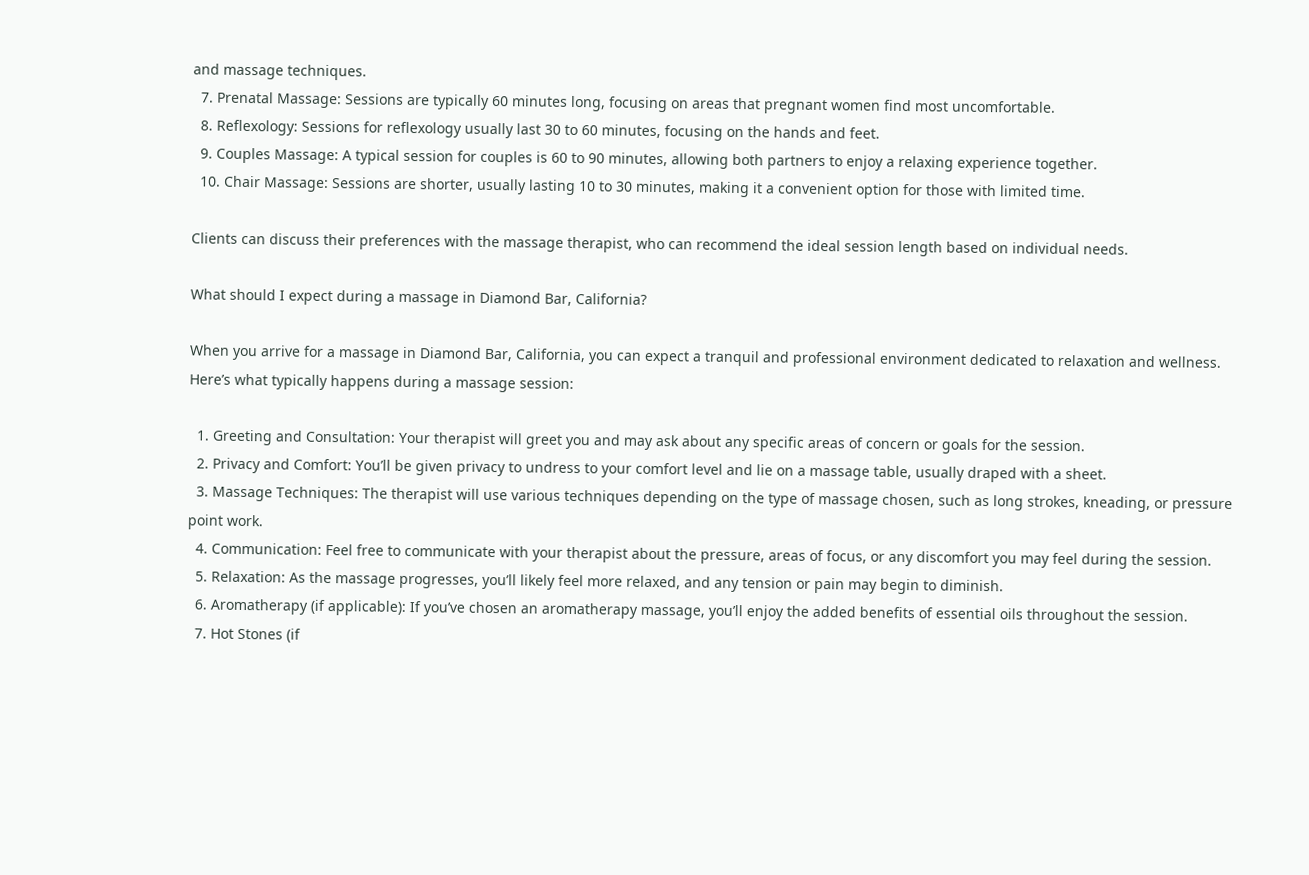and massage techniques.
  7. Prenatal Massage: Sessions are typically 60 minutes long, focusing on areas that pregnant women find most uncomfortable.
  8. Reflexology: Sessions for reflexology usually last 30 to 60 minutes, focusing on the hands and feet.
  9. Couples Massage: A typical session for couples is 60 to 90 minutes, allowing both partners to enjoy a relaxing experience together.
  10. Chair Massage: Sessions are shorter, usually lasting 10 to 30 minutes, making it a convenient option for those with limited time.

Clients can discuss their preferences with the massage therapist, who can recommend the ideal session length based on individual needs.

What should I expect during a massage in Diamond Bar, California?

When you arrive for a massage in Diamond Bar, California, you can expect a tranquil and professional environment dedicated to relaxation and wellness. Here’s what typically happens during a massage session:

  1. Greeting and Consultation: Your therapist will greet you and may ask about any specific areas of concern or goals for the session.
  2. Privacy and Comfort: You’ll be given privacy to undress to your comfort level and lie on a massage table, usually draped with a sheet.
  3. Massage Techniques: The therapist will use various techniques depending on the type of massage chosen, such as long strokes, kneading, or pressure point work.
  4. Communication: Feel free to communicate with your therapist about the pressure, areas of focus, or any discomfort you may feel during the session.
  5. Relaxation: As the massage progresses, you’ll likely feel more relaxed, and any tension or pain may begin to diminish.
  6. Aromatherapy (if applicable): If you’ve chosen an aromatherapy massage, you’ll enjoy the added benefits of essential oils throughout the session.
  7. Hot Stones (if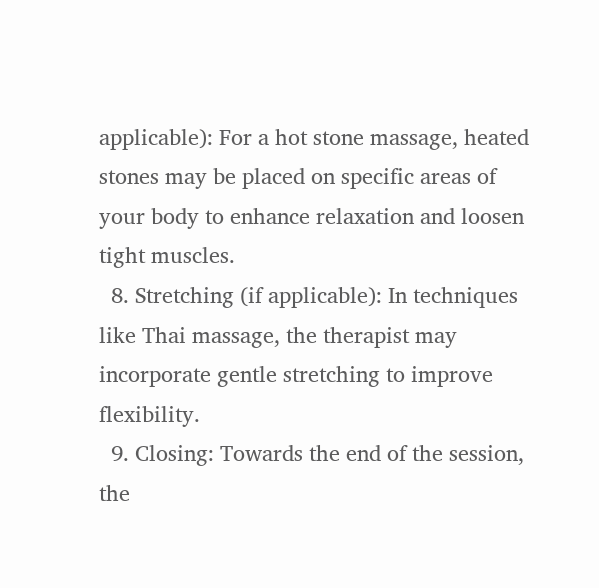applicable): For a hot stone massage, heated stones may be placed on specific areas of your body to enhance relaxation and loosen tight muscles.
  8. Stretching (if applicable): In techniques like Thai massage, the therapist may incorporate gentle stretching to improve flexibility.
  9. Closing: Towards the end of the session, the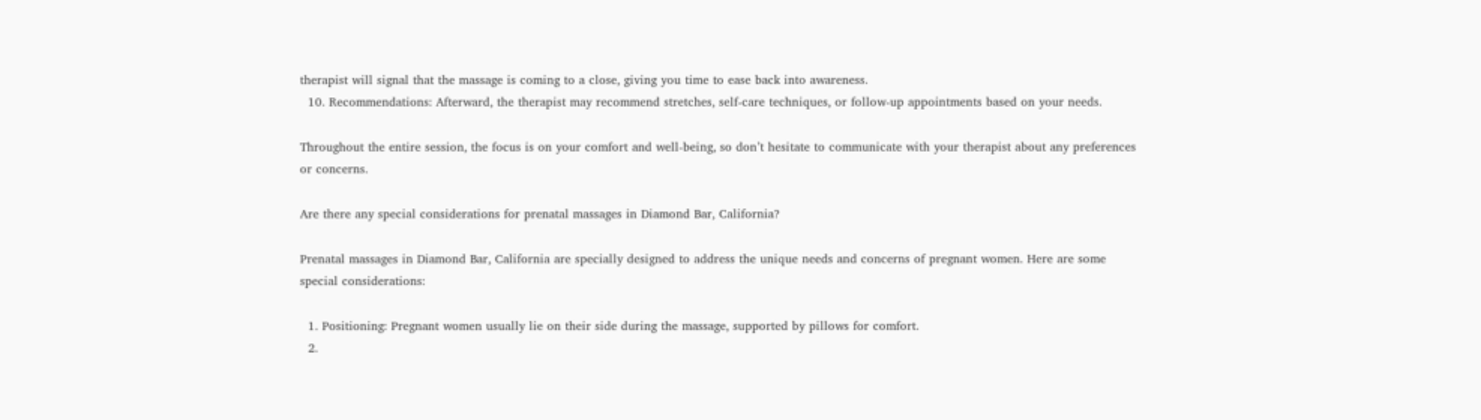therapist will signal that the massage is coming to a close, giving you time to ease back into awareness.
  10. Recommendations: Afterward, the therapist may recommend stretches, self-care techniques, or follow-up appointments based on your needs.

Throughout the entire session, the focus is on your comfort and well-being, so don’t hesitate to communicate with your therapist about any preferences or concerns.

Are there any special considerations for prenatal massages in Diamond Bar, California?

Prenatal massages in Diamond Bar, California are specially designed to address the unique needs and concerns of pregnant women. Here are some special considerations:

  1. Positioning: Pregnant women usually lie on their side during the massage, supported by pillows for comfort.
  2.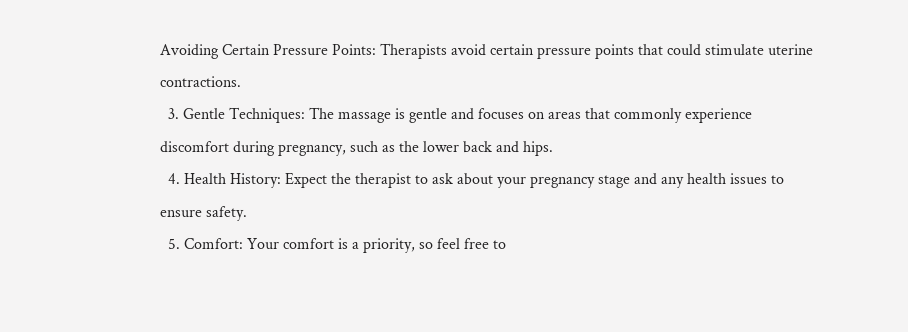Avoiding Certain Pressure Points: Therapists avoid certain pressure points that could stimulate uterine contractions.
  3. Gentle Techniques: The massage is gentle and focuses on areas that commonly experience discomfort during pregnancy, such as the lower back and hips.
  4. Health History: Expect the therapist to ask about your pregnancy stage and any health issues to ensure safety.
  5. Comfort: Your comfort is a priority, so feel free to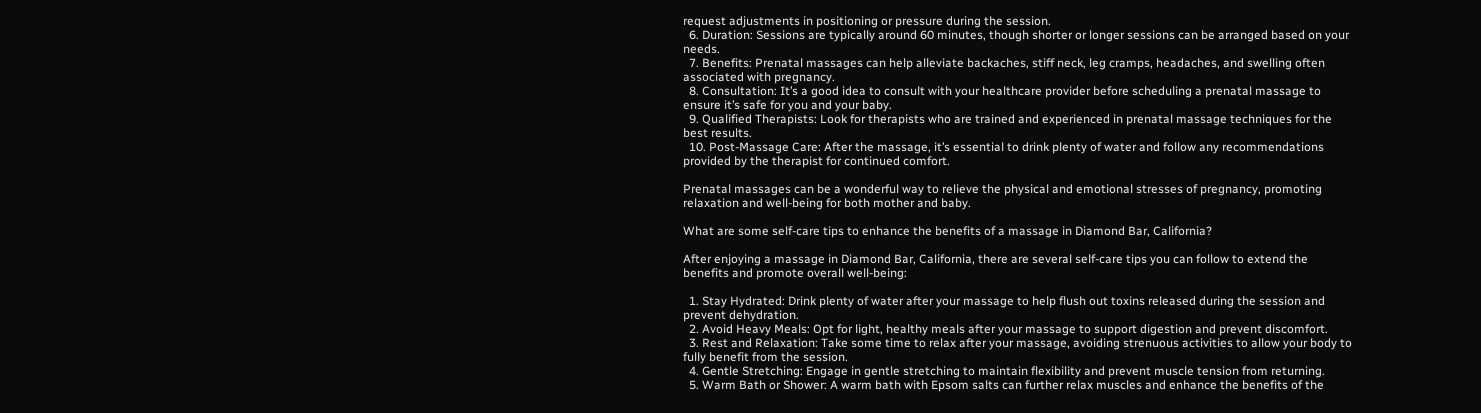request adjustments in positioning or pressure during the session.
  6. Duration: Sessions are typically around 60 minutes, though shorter or longer sessions can be arranged based on your needs.
  7. Benefits: Prenatal massages can help alleviate backaches, stiff neck, leg cramps, headaches, and swelling often associated with pregnancy.
  8. Consultation: It’s a good idea to consult with your healthcare provider before scheduling a prenatal massage to ensure it’s safe for you and your baby.
  9. Qualified Therapists: Look for therapists who are trained and experienced in prenatal massage techniques for the best results.
  10. Post-Massage Care: After the massage, it’s essential to drink plenty of water and follow any recommendations provided by the therapist for continued comfort.

Prenatal massages can be a wonderful way to relieve the physical and emotional stresses of pregnancy, promoting relaxation and well-being for both mother and baby.

What are some self-care tips to enhance the benefits of a massage in Diamond Bar, California?

After enjoying a massage in Diamond Bar, California, there are several self-care tips you can follow to extend the benefits and promote overall well-being:

  1. Stay Hydrated: Drink plenty of water after your massage to help flush out toxins released during the session and prevent dehydration.
  2. Avoid Heavy Meals: Opt for light, healthy meals after your massage to support digestion and prevent discomfort.
  3. Rest and Relaxation: Take some time to relax after your massage, avoiding strenuous activities to allow your body to fully benefit from the session.
  4. Gentle Stretching: Engage in gentle stretching to maintain flexibility and prevent muscle tension from returning.
  5. Warm Bath or Shower: A warm bath with Epsom salts can further relax muscles and enhance the benefits of the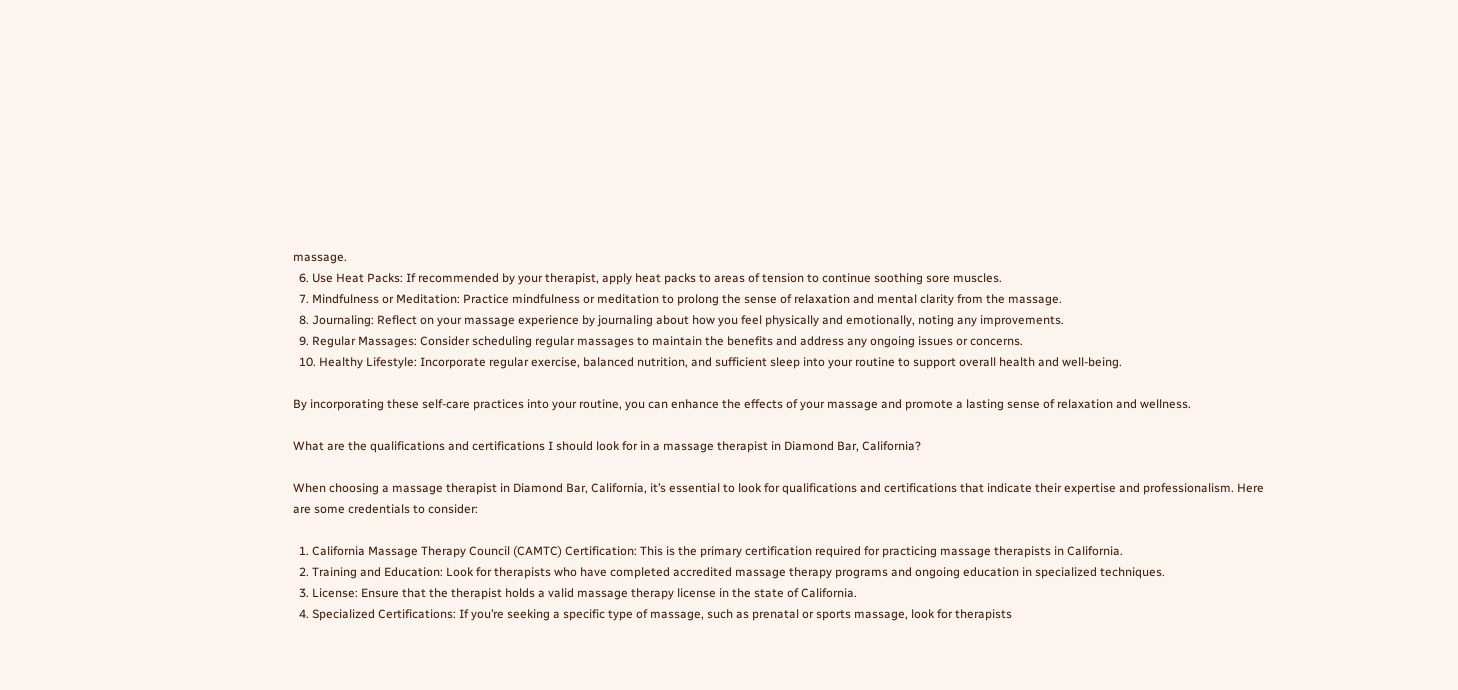massage.
  6. Use Heat Packs: If recommended by your therapist, apply heat packs to areas of tension to continue soothing sore muscles.
  7. Mindfulness or Meditation: Practice mindfulness or meditation to prolong the sense of relaxation and mental clarity from the massage.
  8. Journaling: Reflect on your massage experience by journaling about how you feel physically and emotionally, noting any improvements.
  9. Regular Massages: Consider scheduling regular massages to maintain the benefits and address any ongoing issues or concerns.
  10. Healthy Lifestyle: Incorporate regular exercise, balanced nutrition, and sufficient sleep into your routine to support overall health and well-being.

By incorporating these self-care practices into your routine, you can enhance the effects of your massage and promote a lasting sense of relaxation and wellness.

What are the qualifications and certifications I should look for in a massage therapist in Diamond Bar, California?

When choosing a massage therapist in Diamond Bar, California, it’s essential to look for qualifications and certifications that indicate their expertise and professionalism. Here are some credentials to consider:

  1. California Massage Therapy Council (CAMTC) Certification: This is the primary certification required for practicing massage therapists in California.
  2. Training and Education: Look for therapists who have completed accredited massage therapy programs and ongoing education in specialized techniques.
  3. License: Ensure that the therapist holds a valid massage therapy license in the state of California.
  4. Specialized Certifications: If you’re seeking a specific type of massage, such as prenatal or sports massage, look for therapists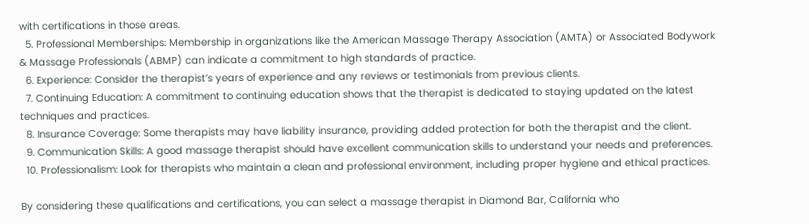with certifications in those areas.
  5. Professional Memberships: Membership in organizations like the American Massage Therapy Association (AMTA) or Associated Bodywork & Massage Professionals (ABMP) can indicate a commitment to high standards of practice.
  6. Experience: Consider the therapist’s years of experience and any reviews or testimonials from previous clients.
  7. Continuing Education: A commitment to continuing education shows that the therapist is dedicated to staying updated on the latest techniques and practices.
  8. Insurance Coverage: Some therapists may have liability insurance, providing added protection for both the therapist and the client.
  9. Communication Skills: A good massage therapist should have excellent communication skills to understand your needs and preferences.
  10. Professionalism: Look for therapists who maintain a clean and professional environment, including proper hygiene and ethical practices.

By considering these qualifications and certifications, you can select a massage therapist in Diamond Bar, California who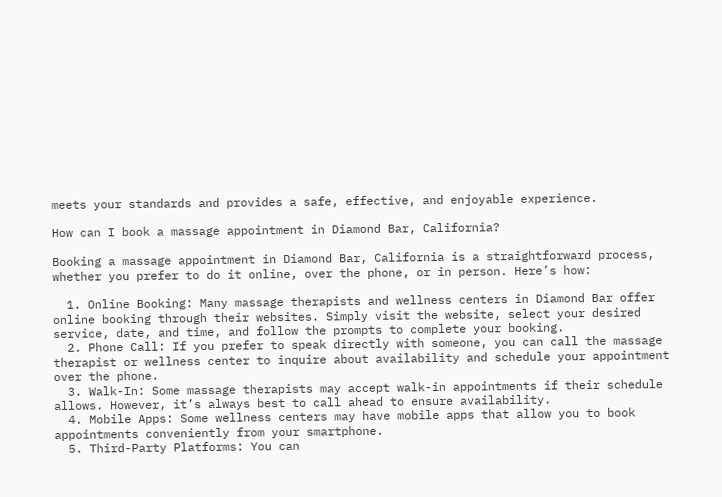meets your standards and provides a safe, effective, and enjoyable experience.

How can I book a massage appointment in Diamond Bar, California?

Booking a massage appointment in Diamond Bar, California is a straightforward process, whether you prefer to do it online, over the phone, or in person. Here’s how:

  1. Online Booking: Many massage therapists and wellness centers in Diamond Bar offer online booking through their websites. Simply visit the website, select your desired service, date, and time, and follow the prompts to complete your booking.
  2. Phone Call: If you prefer to speak directly with someone, you can call the massage therapist or wellness center to inquire about availability and schedule your appointment over the phone.
  3. Walk-In: Some massage therapists may accept walk-in appointments if their schedule allows. However, it’s always best to call ahead to ensure availability.
  4. Mobile Apps: Some wellness centers may have mobile apps that allow you to book appointments conveniently from your smartphone.
  5. Third-Party Platforms: You can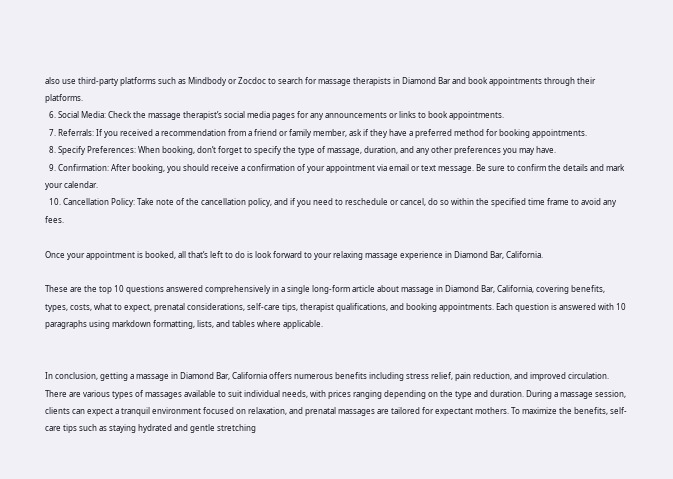also use third-party platforms such as Mindbody or Zocdoc to search for massage therapists in Diamond Bar and book appointments through their platforms.
  6. Social Media: Check the massage therapist’s social media pages for any announcements or links to book appointments.
  7. Referrals: If you received a recommendation from a friend or family member, ask if they have a preferred method for booking appointments.
  8. Specify Preferences: When booking, don’t forget to specify the type of massage, duration, and any other preferences you may have.
  9. Confirmation: After booking, you should receive a confirmation of your appointment via email or text message. Be sure to confirm the details and mark your calendar.
  10. Cancellation Policy: Take note of the cancellation policy, and if you need to reschedule or cancel, do so within the specified time frame to avoid any fees.

Once your appointment is booked, all that’s left to do is look forward to your relaxing massage experience in Diamond Bar, California.

These are the top 10 questions answered comprehensively in a single long-form article about massage in Diamond Bar, California, covering benefits, types, costs, what to expect, prenatal considerations, self-care tips, therapist qualifications, and booking appointments. Each question is answered with 10 paragraphs using markdown formatting, lists, and tables where applicable.


In conclusion, getting a massage in Diamond Bar, California offers numerous benefits including stress relief, pain reduction, and improved circulation. There are various types of massages available to suit individual needs, with prices ranging depending on the type and duration. During a massage session, clients can expect a tranquil environment focused on relaxation, and prenatal massages are tailored for expectant mothers. To maximize the benefits, self-care tips such as staying hydrated and gentle stretching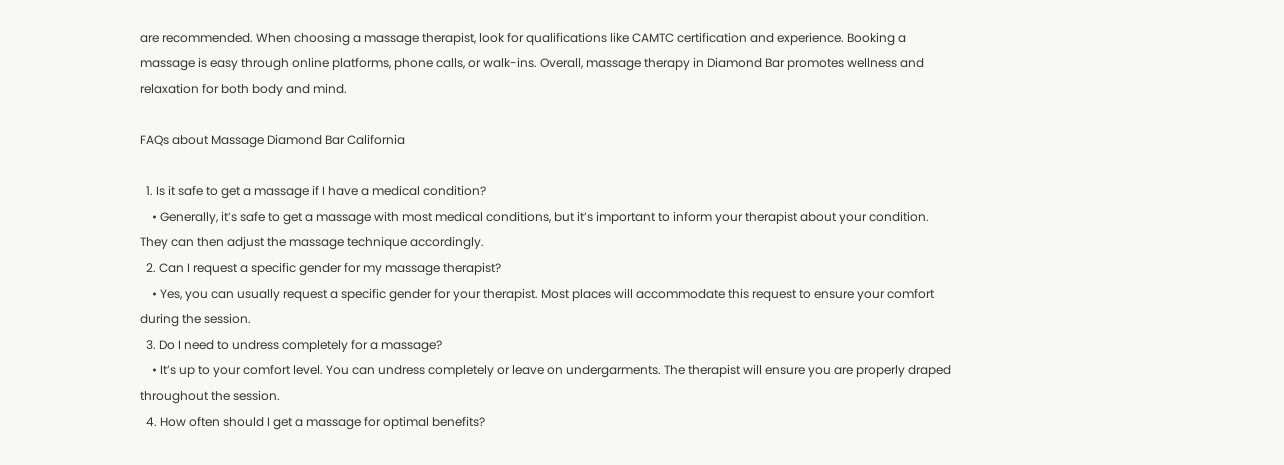are recommended. When choosing a massage therapist, look for qualifications like CAMTC certification and experience. Booking a massage is easy through online platforms, phone calls, or walk-ins. Overall, massage therapy in Diamond Bar promotes wellness and relaxation for both body and mind.

FAQs about Massage Diamond Bar California

  1. Is it safe to get a massage if I have a medical condition?
    • Generally, it’s safe to get a massage with most medical conditions, but it’s important to inform your therapist about your condition. They can then adjust the massage technique accordingly.
  2. Can I request a specific gender for my massage therapist?
    • Yes, you can usually request a specific gender for your therapist. Most places will accommodate this request to ensure your comfort during the session.
  3. Do I need to undress completely for a massage?
    • It’s up to your comfort level. You can undress completely or leave on undergarments. The therapist will ensure you are properly draped throughout the session.
  4. How often should I get a massage for optimal benefits?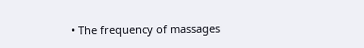• The frequency of massages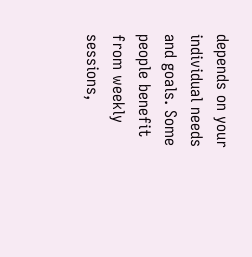depends on your individual needs and goals. Some people benefit from weekly sessions,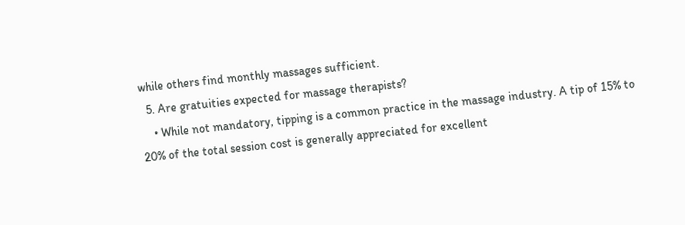while others find monthly massages sufficient.
  5. Are gratuities expected for massage therapists?
    • While not mandatory, tipping is a common practice in the massage industry. A tip of 15% to 20% of the total session cost is generally appreciated for excellent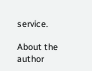service.

About the author